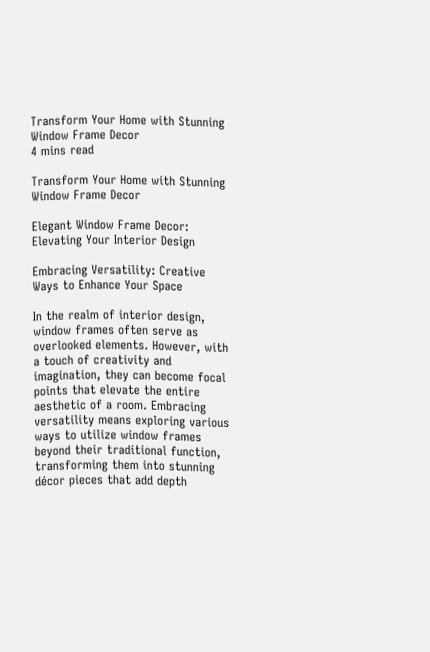Transform Your Home with Stunning Window Frame Decor
4 mins read

Transform Your Home with Stunning Window Frame Decor

Elegant Window Frame Decor: Elevating Your Interior Design

Embracing Versatility: Creative Ways to Enhance Your Space

In the realm of interior design, window frames often serve as overlooked elements. However, with a touch of creativity and imagination, they can become focal points that elevate the entire aesthetic of a room. Embracing versatility means exploring various ways to utilize window frames beyond their traditional function, transforming them into stunning décor pieces that add depth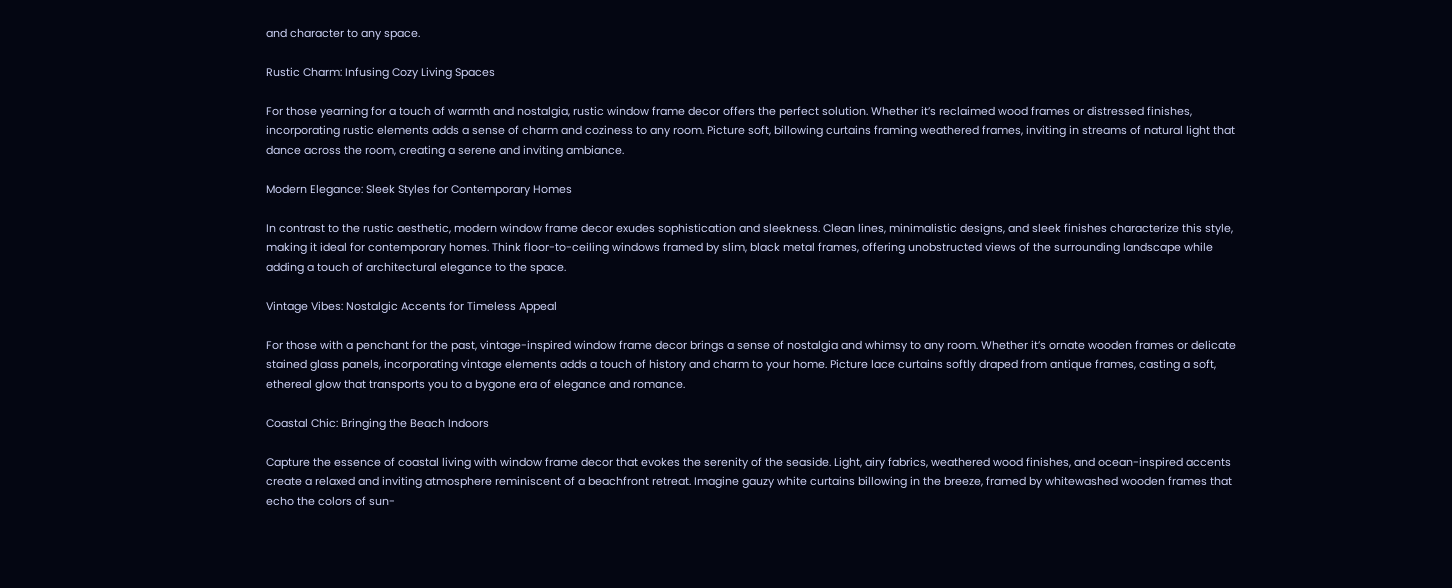and character to any space.

Rustic Charm: Infusing Cozy Living Spaces

For those yearning for a touch of warmth and nostalgia, rustic window frame decor offers the perfect solution. Whether it’s reclaimed wood frames or distressed finishes, incorporating rustic elements adds a sense of charm and coziness to any room. Picture soft, billowing curtains framing weathered frames, inviting in streams of natural light that dance across the room, creating a serene and inviting ambiance.

Modern Elegance: Sleek Styles for Contemporary Homes

In contrast to the rustic aesthetic, modern window frame decor exudes sophistication and sleekness. Clean lines, minimalistic designs, and sleek finishes characterize this style, making it ideal for contemporary homes. Think floor-to-ceiling windows framed by slim, black metal frames, offering unobstructed views of the surrounding landscape while adding a touch of architectural elegance to the space.

Vintage Vibes: Nostalgic Accents for Timeless Appeal

For those with a penchant for the past, vintage-inspired window frame decor brings a sense of nostalgia and whimsy to any room. Whether it’s ornate wooden frames or delicate stained glass panels, incorporating vintage elements adds a touch of history and charm to your home. Picture lace curtains softly draped from antique frames, casting a soft, ethereal glow that transports you to a bygone era of elegance and romance.

Coastal Chic: Bringing the Beach Indoors

Capture the essence of coastal living with window frame decor that evokes the serenity of the seaside. Light, airy fabrics, weathered wood finishes, and ocean-inspired accents create a relaxed and inviting atmosphere reminiscent of a beachfront retreat. Imagine gauzy white curtains billowing in the breeze, framed by whitewashed wooden frames that echo the colors of sun-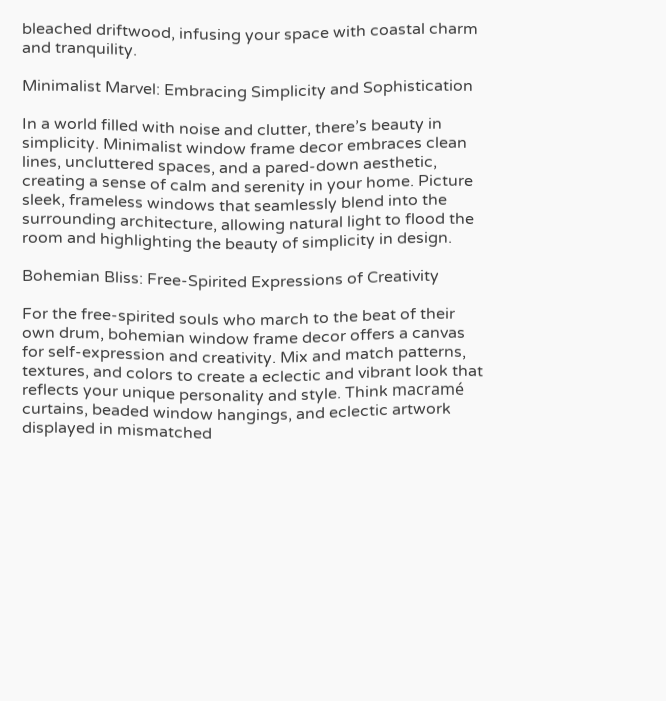bleached driftwood, infusing your space with coastal charm and tranquility.

Minimalist Marvel: Embracing Simplicity and Sophistication

In a world filled with noise and clutter, there’s beauty in simplicity. Minimalist window frame decor embraces clean lines, uncluttered spaces, and a pared-down aesthetic, creating a sense of calm and serenity in your home. Picture sleek, frameless windows that seamlessly blend into the surrounding architecture, allowing natural light to flood the room and highlighting the beauty of simplicity in design.

Bohemian Bliss: Free-Spirited Expressions of Creativity

For the free-spirited souls who march to the beat of their own drum, bohemian window frame decor offers a canvas for self-expression and creativity. Mix and match patterns, textures, and colors to create a eclectic and vibrant look that reflects your unique personality and style. Think macramé curtains, beaded window hangings, and eclectic artwork displayed in mismatched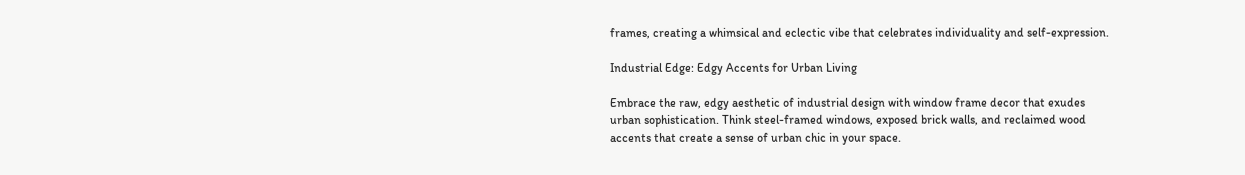frames, creating a whimsical and eclectic vibe that celebrates individuality and self-expression.

Industrial Edge: Edgy Accents for Urban Living

Embrace the raw, edgy aesthetic of industrial design with window frame decor that exudes urban sophistication. Think steel-framed windows, exposed brick walls, and reclaimed wood accents that create a sense of urban chic in your space.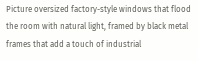Picture oversized factory-style windows that flood the room with natural light, framed by black metal frames that add a touch of industrial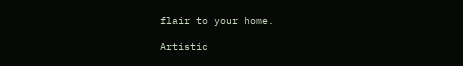flair to your home.

Artistic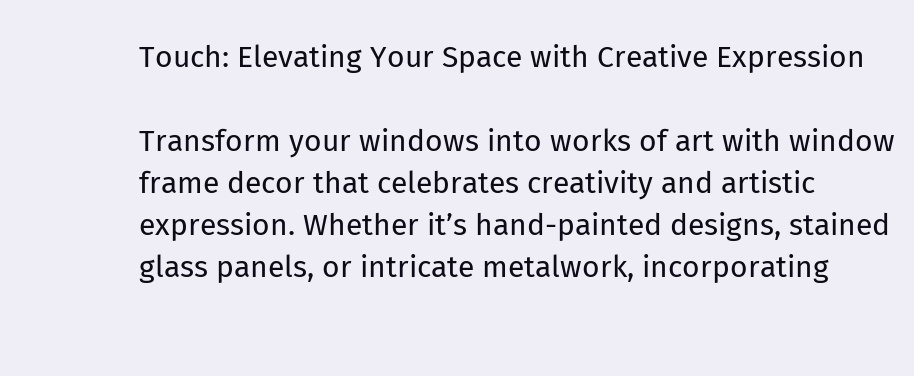Touch: Elevating Your Space with Creative Expression

Transform your windows into works of art with window frame decor that celebrates creativity and artistic expression. Whether it’s hand-painted designs, stained glass panels, or intricate metalwork, incorporating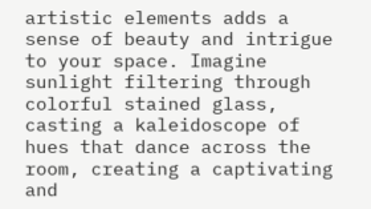artistic elements adds a sense of beauty and intrigue to your space. Imagine sunlight filtering through colorful stained glass, casting a kaleidoscope of hues that dance across the room, creating a captivating and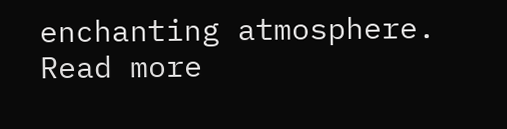enchanting atmosphere. Read more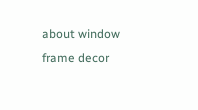about window frame decor